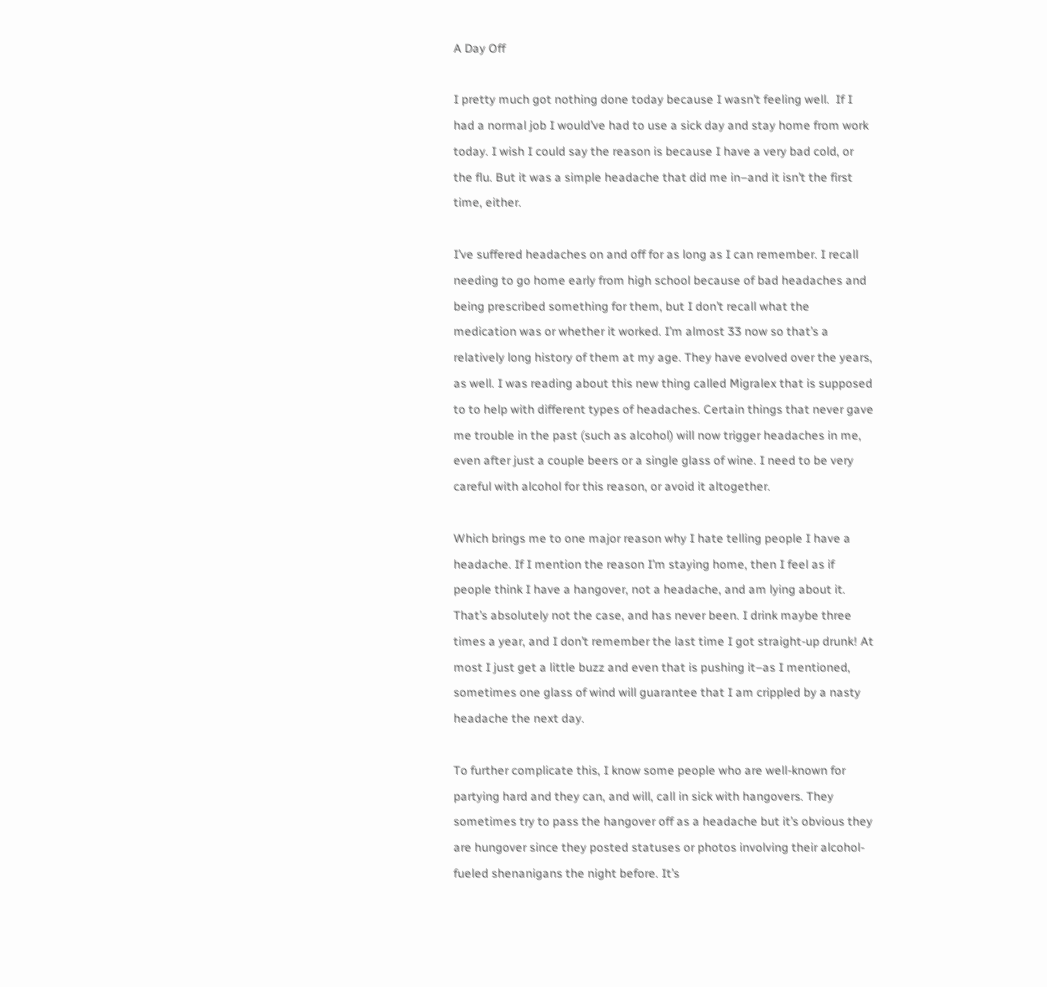A Day Off

I pretty much got nothing done today because I wasn’t feeling well.  If I had a normal job I would’ve had to use a sick day and stay home from work today. I wish I could say the reason is because I have a very bad cold, or the flu. But it was a simple headache that did me in–and it isn’t the first time, either.

I’ve suffered headaches on and off for as long as I can remember. I recall needing to go home early from high school because of bad headaches and being prescribed something for them, but I don’t recall what the medication was or whether it worked. I’m almost 33 now so that’s a relatively long history of them at my age. They have evolved over the years, as well. I was reading about this new thing called Migralex that is supposed to to help with different types of headaches. Certain things that never gave me trouble in the past (such as alcohol) will now trigger headaches in me, even after just a couple beers or a single glass of wine. I need to be very careful with alcohol for this reason, or avoid it altogether.

Which brings me to one major reason why I hate telling people I have a headache. If I mention the reason I’m staying home, then I feel as if people think I have a hangover, not a headache, and am lying about it. That’s absolutely not the case, and has never been. I drink maybe three times a year, and I don’t remember the last time I got straight-up drunk! At most I just get a little buzz and even that is pushing it–as I mentioned, sometimes one glass of wind will guarantee that I am crippled by a nasty headache the next day.

To further complicate this, I know some people who are well-known for partying hard and they can, and will, call in sick with hangovers. They sometimes try to pass the hangover off as a headache but it’s obvious they are hungover since they posted statuses or photos involving their alcohol-fueled shenanigans the night before. It’s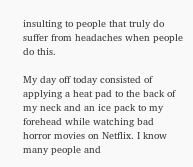insulting to people that truly do suffer from headaches when people do this.

My day off today consisted of applying a heat pad to the back of my neck and an ice pack to my forehead while watching bad horror movies on Netflix. I know many people and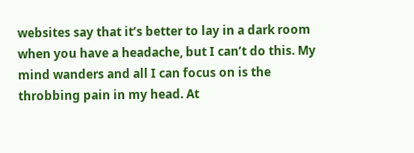websites say that it’s better to lay in a dark room when you have a headache, but I can’t do this. My mind wanders and all I can focus on is the throbbing pain in my head. At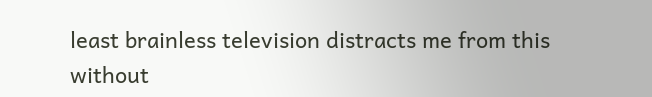least brainless television distracts me from this without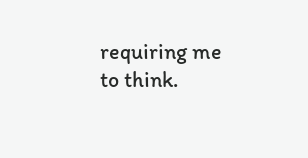requiring me to think.